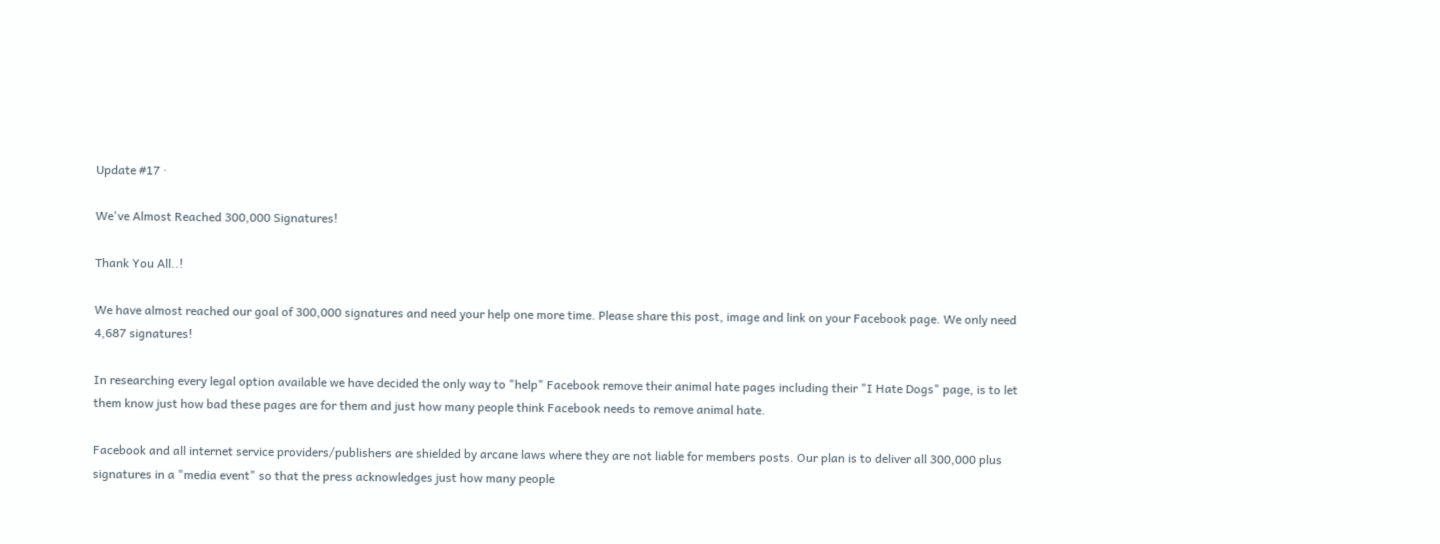Update #17 ·

We've Almost Reached 300,000 Signatures!

Thank You All..!

We have almost reached our goal of 300,000 signatures and need your help one more time. Please share this post, image and link on your Facebook page. We only need 4,687 signatures!

In researching every legal option available we have decided the only way to "help" Facebook remove their animal hate pages including their "I Hate Dogs" page, is to let them know just how bad these pages are for them and just how many people think Facebook needs to remove animal hate.

Facebook and all internet service providers/publishers are shielded by arcane laws where they are not liable for members posts. Our plan is to deliver all 300,000 plus signatures in a "media event" so that the press acknowledges just how many people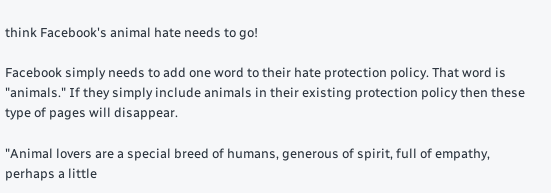think Facebook's animal hate needs to go!

Facebook simply needs to add one word to their hate protection policy. That word is "animals." If they simply include animals in their existing protection policy then these type of pages will disappear.

"Animal lovers are a special breed of humans, generous of spirit, full of empathy, perhaps a little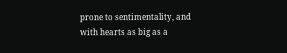prone to sentimentality, and with hearts as big as a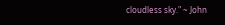cloudless sky." ~ John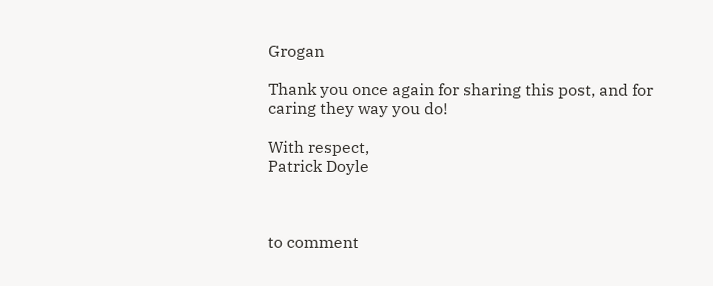Grogan

Thank you once again for sharing this post, and for caring they way you do!

With respect,
Patrick Doyle



to comment